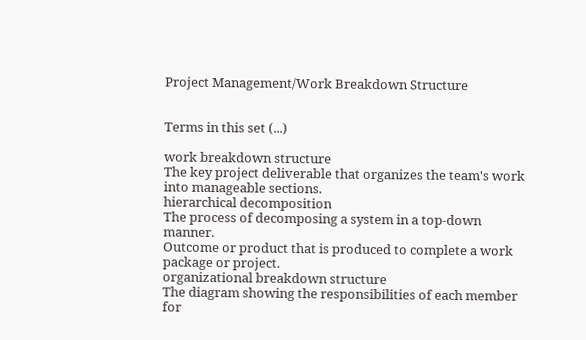Project Management/Work Breakdown Structure


Terms in this set (...)

work breakdown structure
The key project deliverable that organizes the team's work into manageable sections.
hierarchical decomposition
The process of decomposing a system in a top-down manner.
Outcome or product that is produced to complete a work package or project.
organizational breakdown structure
The diagram showing the responsibilities of each member for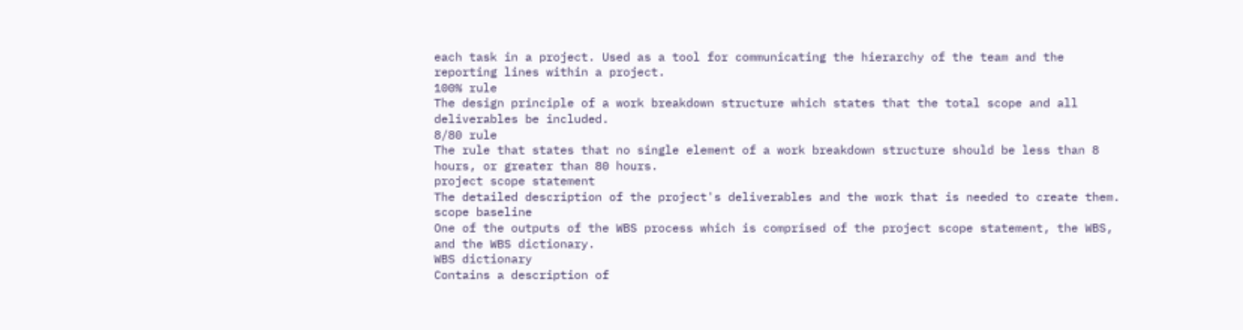each task in a project. Used as a tool for communicating the hierarchy of the team and the reporting lines within a project.
100% rule
The design principle of a work breakdown structure which states that the total scope and all deliverables be included.
8/80 rule
The rule that states that no single element of a work breakdown structure should be less than 8 hours, or greater than 80 hours.
project scope statement
The detailed description of the project's deliverables and the work that is needed to create them.
scope baseline
One of the outputs of the WBS process which is comprised of the project scope statement, the WBS, and the WBS dictionary.
WBS dictionary
Contains a description of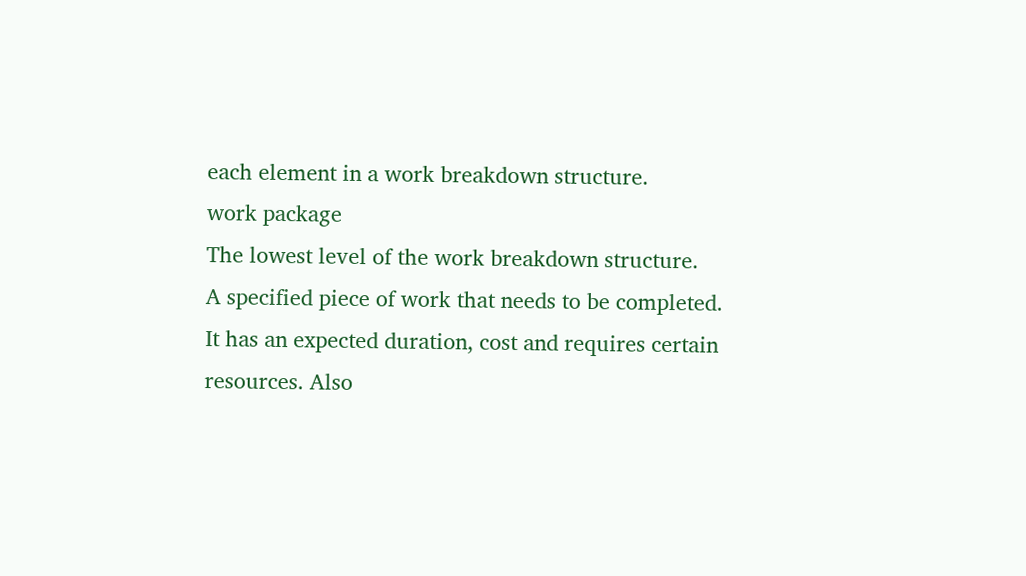each element in a work breakdown structure.
work package
The lowest level of the work breakdown structure.
A specified piece of work that needs to be completed. It has an expected duration, cost and requires certain resources. Also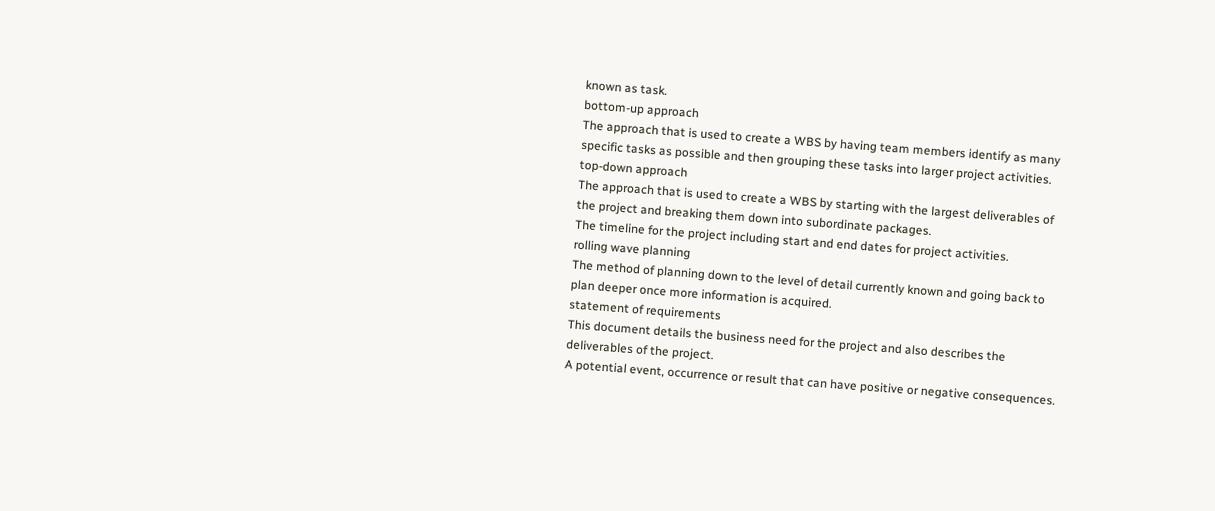known as task.
bottom-up approach
The approach that is used to create a WBS by having team members identify as many specific tasks as possible and then grouping these tasks into larger project activities.
top-down approach
The approach that is used to create a WBS by starting with the largest deliverables of the project and breaking them down into subordinate packages.
The timeline for the project including start and end dates for project activities.
rolling wave planning
The method of planning down to the level of detail currently known and going back to plan deeper once more information is acquired.
statement of requirements
This document details the business need for the project and also describes the deliverables of the project.
A potential event, occurrence or result that can have positive or negative consequences.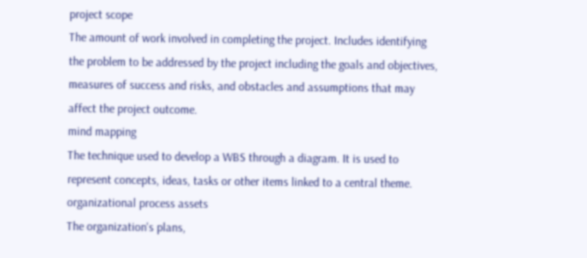project scope
The amount of work involved in completing the project. Includes identifying the problem to be addressed by the project including the goals and objectives, measures of success and risks, and obstacles and assumptions that may affect the project outcome.
mind mapping
The technique used to develop a WBS through a diagram. It is used to represent concepts, ideas, tasks or other items linked to a central theme.
organizational process assets
The organization's plans,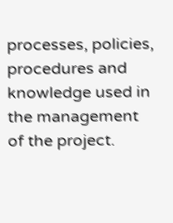processes, policies, procedures and knowledge used in the management of the project.